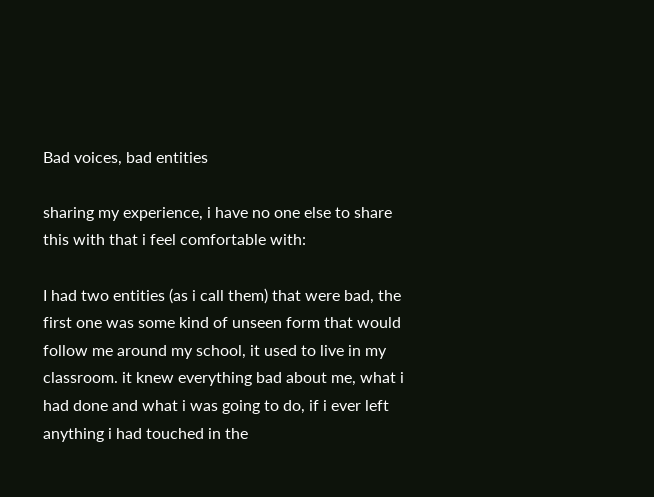Bad voices, bad entities

sharing my experience, i have no one else to share this with that i feel comfortable with:

I had two entities (as i call them) that were bad, the first one was some kind of unseen form that would follow me around my school, it used to live in my classroom. it knew everything bad about me, what i had done and what i was going to do, if i ever left anything i had touched in the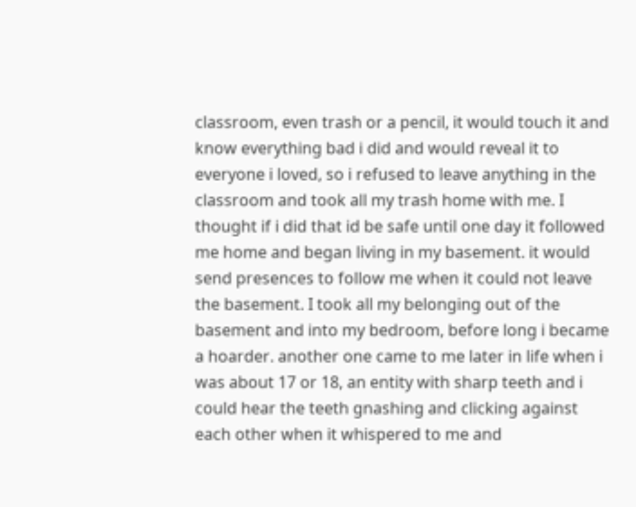classroom, even trash or a pencil, it would touch it and know everything bad i did and would reveal it to everyone i loved, so i refused to leave anything in the classroom and took all my trash home with me. I thought if i did that id be safe until one day it followed me home and began living in my basement. it would send presences to follow me when it could not leave the basement. I took all my belonging out of the basement and into my bedroom, before long i became a hoarder. another one came to me later in life when i was about 17 or 18, an entity with sharp teeth and i could hear the teeth gnashing and clicking against each other when it whispered to me and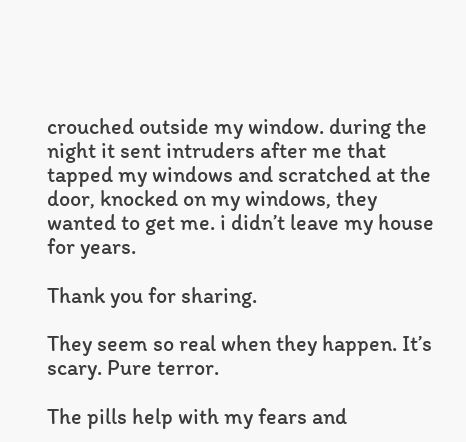crouched outside my window. during the night it sent intruders after me that tapped my windows and scratched at the door, knocked on my windows, they wanted to get me. i didn’t leave my house for years.

Thank you for sharing.

They seem so real when they happen. It’s scary. Pure terror.

The pills help with my fears and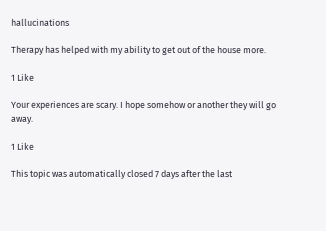hallucinations

Therapy has helped with my ability to get out of the house more.

1 Like

Your experiences are scary. I hope somehow or another they will go away.

1 Like

This topic was automatically closed 7 days after the last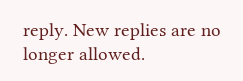reply. New replies are no longer allowed.